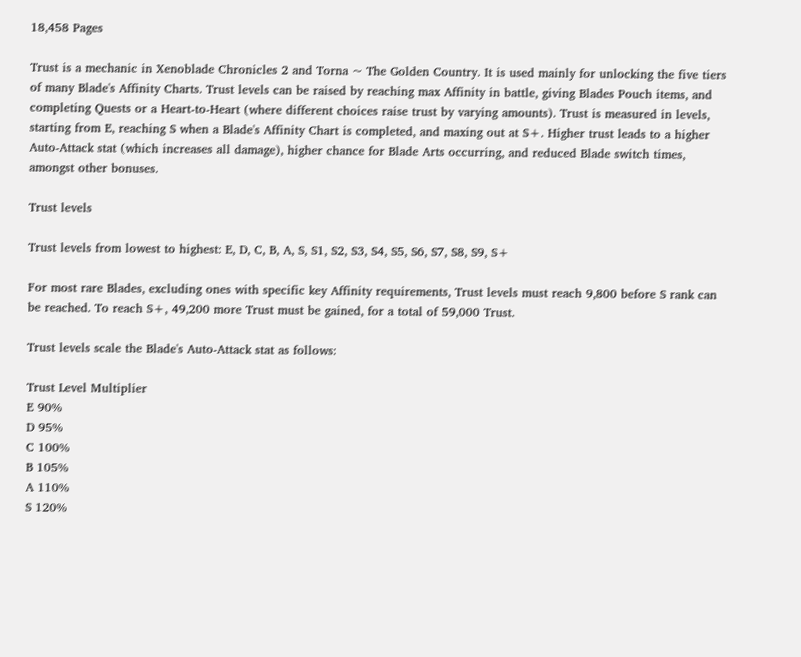18,458 Pages

Trust is a mechanic in Xenoblade Chronicles 2 and Torna ~ The Golden Country. It is used mainly for unlocking the five tiers of many Blade's Affinity Charts. Trust levels can be raised by reaching max Affinity in battle, giving Blades Pouch items, and completing Quests or a Heart-to-Heart (where different choices raise trust by varying amounts). Trust is measured in levels, starting from E, reaching S when a Blade's Affinity Chart is completed, and maxing out at S+. Higher trust leads to a higher Auto-Attack stat (which increases all damage), higher chance for Blade Arts occurring, and reduced Blade switch times, amongst other bonuses.

Trust levels

Trust levels from lowest to highest: E, D, C, B, A, S, S1, S2, S3, S4, S5, S6, S7, S8, S9, S+

For most rare Blades, excluding ones with specific key Affinity requirements, Trust levels must reach 9,800 before S rank can be reached. To reach S+, 49,200 more Trust must be gained, for a total of 59,000 Trust.

Trust levels scale the Blade's Auto-Attack stat as follows:

Trust Level Multiplier
E 90%
D 95%
C 100%
B 105%
A 110%
S 120%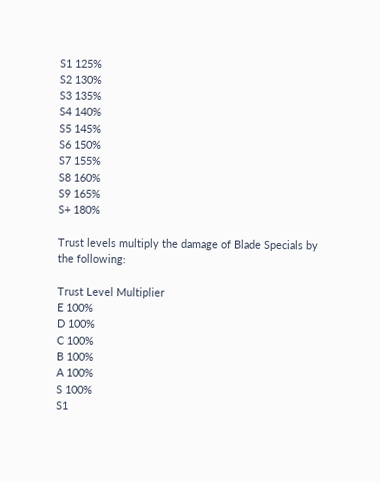S1 125%
S2 130%
S3 135%
S4 140%
S5 145%
S6 150%
S7 155%
S8 160%
S9 165%
S+ 180%

Trust levels multiply the damage of Blade Specials by the following:

Trust Level Multiplier
E 100%
D 100%
C 100%
B 100%
A 100%
S 100%
S1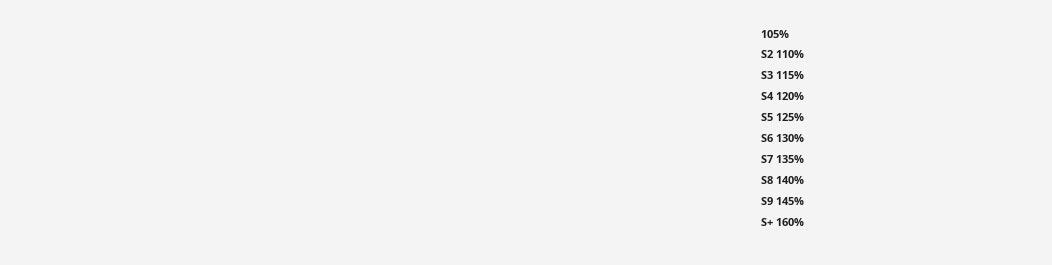105%
S2 110%
S3 115%
S4 120%
S5 125%
S6 130%
S7 135%
S8 140%
S9 145%
S+ 160%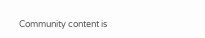Community content is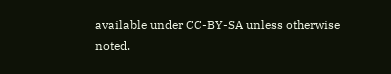available under CC-BY-SA unless otherwise noted.